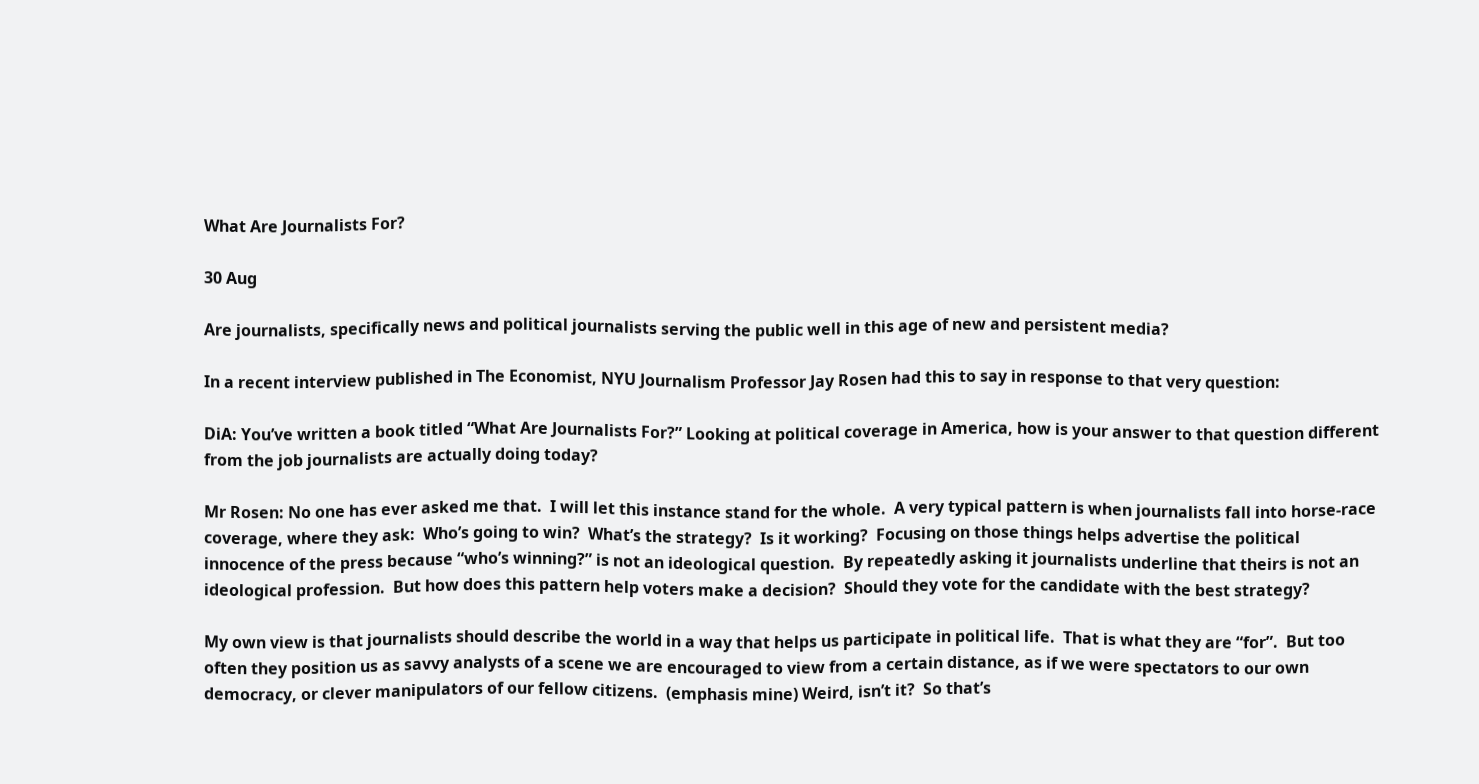What Are Journalists For?

30 Aug

Are journalists, specifically news and political journalists serving the public well in this age of new and persistent media?

In a recent interview published in The Economist, NYU Journalism Professor Jay Rosen had this to say in response to that very question:

DiA: You’ve written a book titled “What Are Journalists For?” Looking at political coverage in America, how is your answer to that question different from the job journalists are actually doing today?

Mr Rosen: No one has ever asked me that.  I will let this instance stand for the whole.  A very typical pattern is when journalists fall into horse-race coverage, where they ask:  Who’s going to win?  What’s the strategy?  Is it working?  Focusing on those things helps advertise the political innocence of the press because “who’s winning?” is not an ideological question.  By repeatedly asking it journalists underline that theirs is not an ideological profession.  But how does this pattern help voters make a decision?  Should they vote for the candidate with the best strategy?

My own view is that journalists should describe the world in a way that helps us participate in political life.  That is what they are “for”.  But too often they position us as savvy analysts of a scene we are encouraged to view from a certain distance, as if we were spectators to our own democracy, or clever manipulators of our fellow citizens.  (emphasis mine) Weird, isn’t it?  So that’s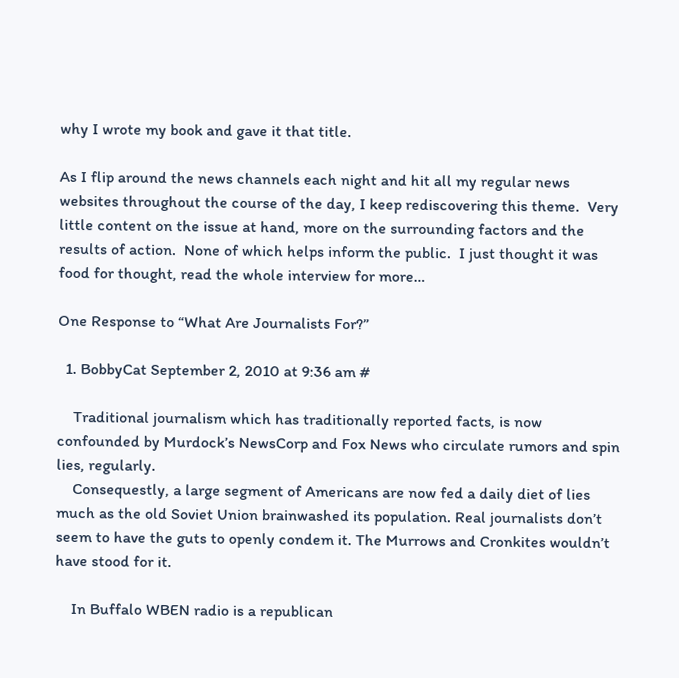why I wrote my book and gave it that title.

As I flip around the news channels each night and hit all my regular news websites throughout the course of the day, I keep rediscovering this theme.  Very little content on the issue at hand, more on the surrounding factors and the results of action.  None of which helps inform the public.  I just thought it was food for thought, read the whole interview for more…

One Response to “What Are Journalists For?”

  1. BobbyCat September 2, 2010 at 9:36 am #

    Traditional journalism which has traditionally reported facts, is now confounded by Murdock’s NewsCorp and Fox News who circulate rumors and spin lies, regularly.
    Consequestly, a large segment of Americans are now fed a daily diet of lies much as the old Soviet Union brainwashed its population. Real journalists don’t seem to have the guts to openly condem it. The Murrows and Cronkites wouldn’t have stood for it.

    In Buffalo WBEN radio is a republican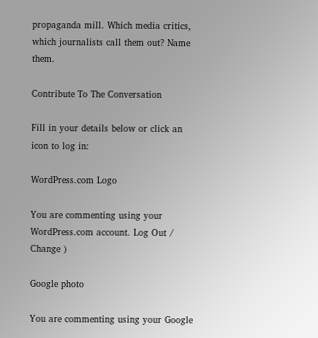propaganda mill. Which media critics, which journalists call them out? Name them.

Contribute To The Conversation

Fill in your details below or click an icon to log in:

WordPress.com Logo

You are commenting using your WordPress.com account. Log Out /  Change )

Google photo

You are commenting using your Google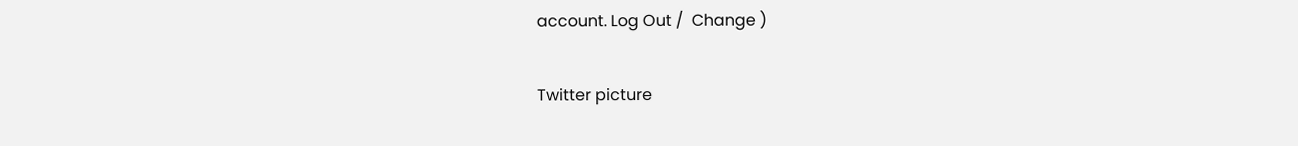account. Log Out /  Change )

Twitter picture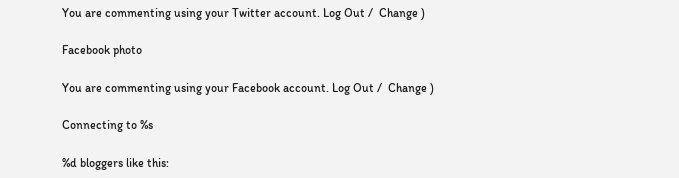You are commenting using your Twitter account. Log Out /  Change )

Facebook photo

You are commenting using your Facebook account. Log Out /  Change )

Connecting to %s

%d bloggers like this: